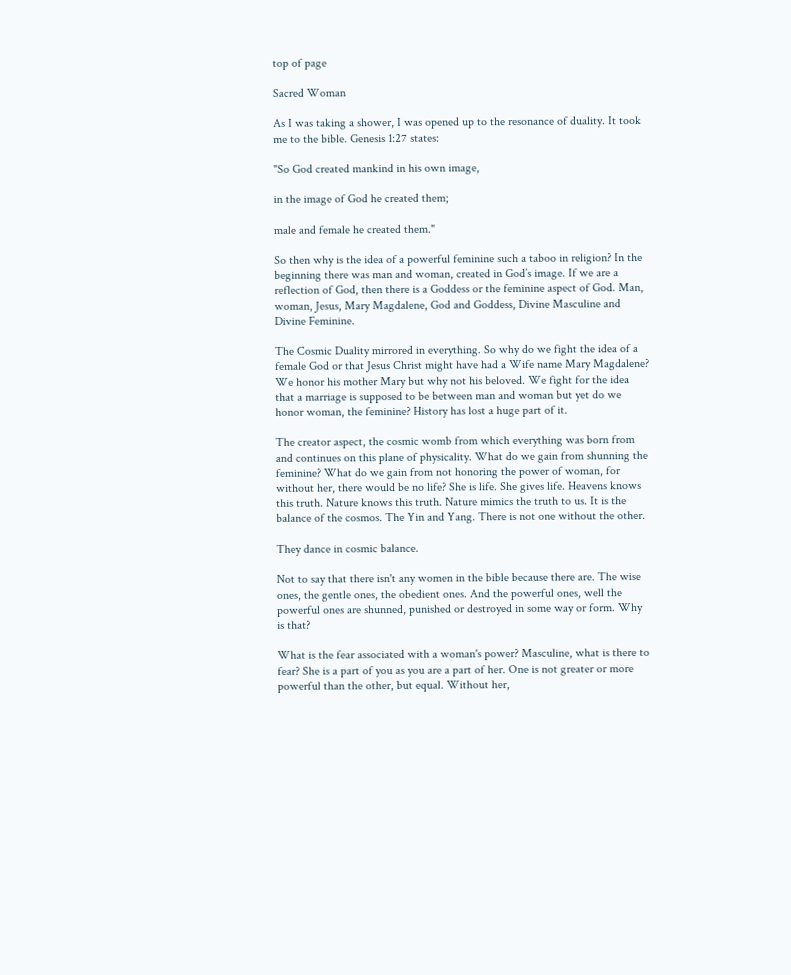top of page

Sacred Woman

As I was taking a shower, I was opened up to the resonance of duality. It took me to the bible. Genesis 1:27 states:

"So God created mankind in his own image,

in the image of God he created them;

male and female he created them."

So then why is the idea of a powerful feminine such a taboo in religion? In the beginning there was man and woman, created in God’s image. If we are a reflection of God, then there is a Goddess or the feminine aspect of God. Man, woman, Jesus, Mary Magdalene, God and Goddess, Divine Masculine and Divine Feminine.

The Cosmic Duality mirrored in everything. So why do we fight the idea of a female God or that Jesus Christ might have had a Wife name Mary Magdalene? We honor his mother Mary but why not his beloved. We fight for the idea that a marriage is supposed to be between man and woman but yet do we honor woman, the feminine? History has lost a huge part of it.

The creator aspect, the cosmic womb from which everything was born from and continues on this plane of physicality. What do we gain from shunning the feminine? What do we gain from not honoring the power of woman, for without her, there would be no life? She is life. She gives life. Heavens knows this truth. Nature knows this truth. Nature mimics the truth to us. It is the balance of the cosmos. The Yin and Yang. There is not one without the other.

They dance in cosmic balance.

Not to say that there isn't any women in the bible because there are. The wise ones, the gentle ones, the obedient ones. And the powerful ones, well the powerful ones are shunned, punished or destroyed in some way or form. Why is that?

What is the fear associated with a woman's power? Masculine, what is there to fear? She is a part of you as you are a part of her. One is not greater or more powerful than the other, but equal. Without her,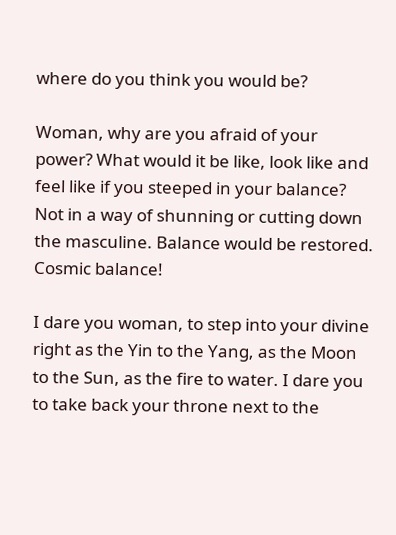where do you think you would be?

Woman, why are you afraid of your power? What would it be like, look like and feel like if you steeped in your balance? Not in a way of shunning or cutting down the masculine. Balance would be restored. Cosmic balance!

I dare you woman, to step into your divine right as the Yin to the Yang, as the Moon to the Sun, as the fire to water. I dare you to take back your throne next to the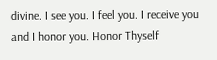divine. I see you. I feel you. I receive you and I honor you. Honor Thyself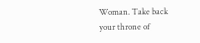Woman. Take back your throne of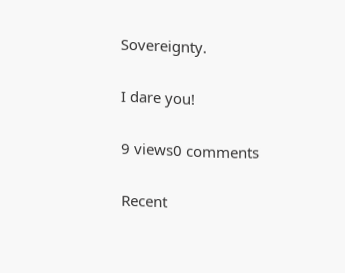Sovereignty.

I dare you!

9 views0 comments

Recent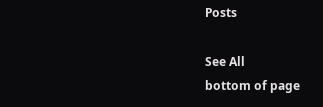Posts

See All
bottom of page